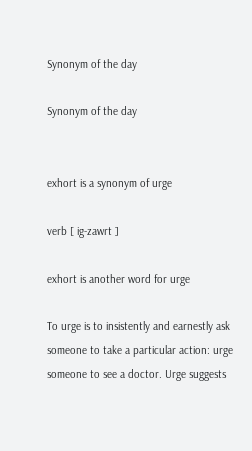Synonym of the day

Synonym of the day


exhort is a synonym of urge

verb [ ig-zawrt ]

exhort is another word for urge

To urge is to insistently and earnestly ask someone to take a particular action: urge someone to see a doctor. Urge suggests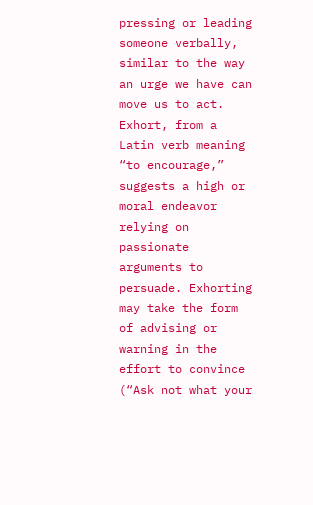pressing or leading someone verbally, similar to the way an urge we have can move us to act. Exhort, from a Latin verb meaning “to encourage,” suggests a high or moral endeavor relying on passionate arguments to persuade. Exhorting may take the form of advising or warning in the effort to convince (“Ask not what your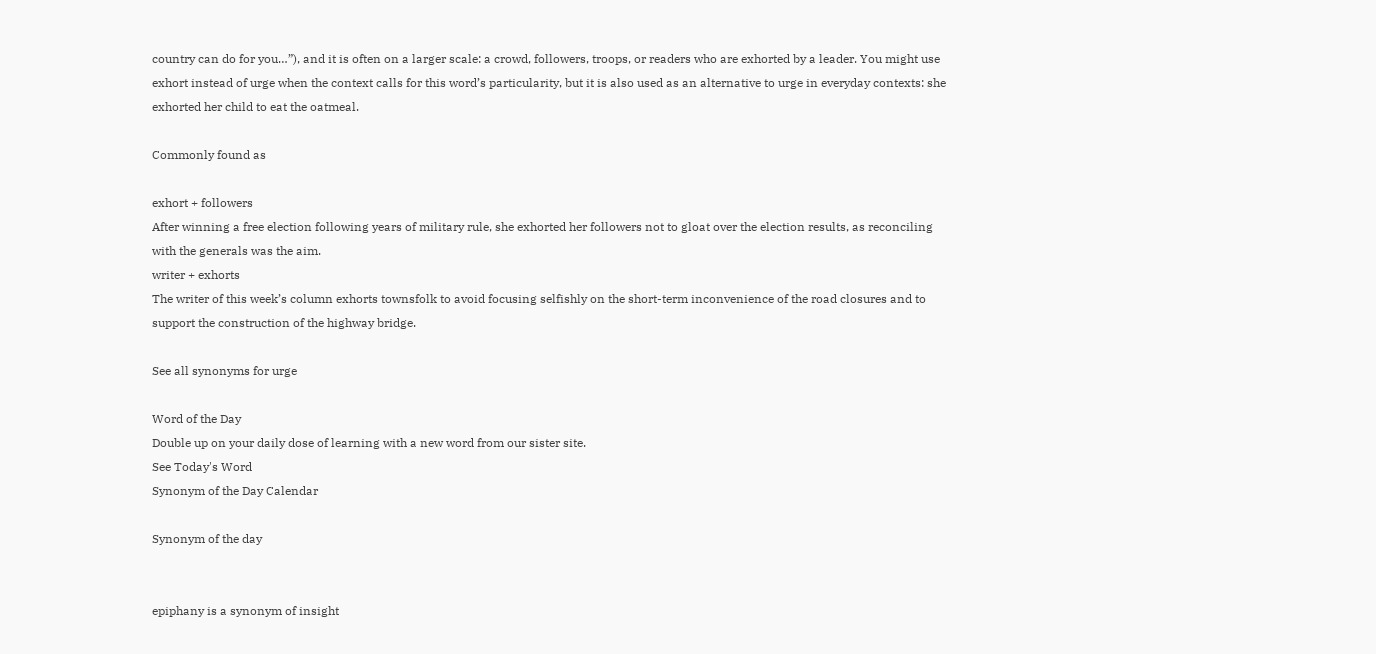country can do for you…”), and it is often on a larger scale: a crowd, followers, troops, or readers who are exhorted by a leader. You might use exhort instead of urge when the context calls for this word’s particularity, but it is also used as an alternative to urge in everyday contexts: she exhorted her child to eat the oatmeal.

Commonly found as

exhort + followers
After winning a free election following years of military rule, she exhorted her followers not to gloat over the election results, as reconciling with the generals was the aim.
writer + exhorts
The writer of this week’s column exhorts townsfolk to avoid focusing selfishly on the short-term inconvenience of the road closures and to support the construction of the highway bridge.

See all synonyms for urge

Word of the Day
Double up on your daily dose of learning with a new word from our sister site.
See Today's Word
Synonym of the Day Calendar

Synonym of the day


epiphany is a synonym of insight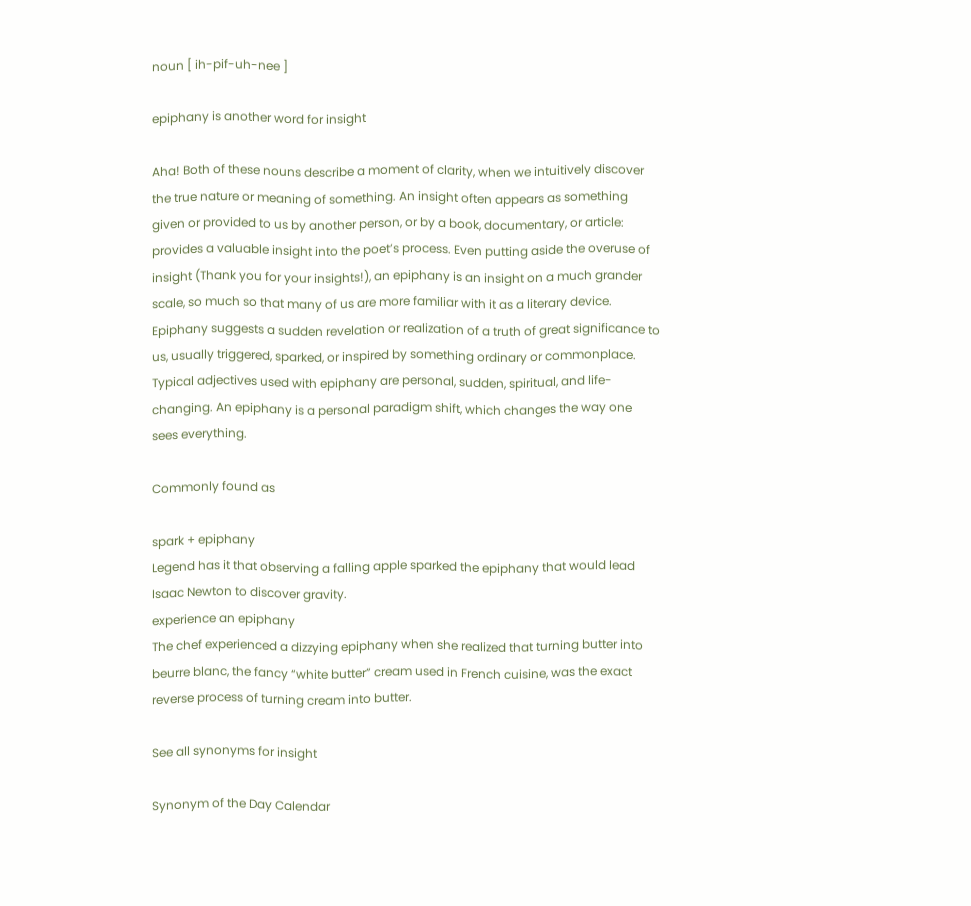noun [ ih-pif-uh-nee ]

epiphany is another word for insight

Aha! Both of these nouns describe a moment of clarity, when we intuitively discover the true nature or meaning of something. An insight often appears as something given or provided to us by another person, or by a book, documentary, or article: provides a valuable insight into the poet’s process. Even putting aside the overuse of insight (Thank you for your insights!), an epiphany is an insight on a much grander scale, so much so that many of us are more familiar with it as a literary device. Epiphany suggests a sudden revelation or realization of a truth of great significance to us, usually triggered, sparked, or inspired by something ordinary or commonplace. Typical adjectives used with epiphany are personal, sudden, spiritual, and life-changing. An epiphany is a personal paradigm shift, which changes the way one sees everything.

Commonly found as

spark + epiphany
Legend has it that observing a falling apple sparked the epiphany that would lead Isaac Newton to discover gravity.
experience an epiphany
The chef experienced a dizzying epiphany when she realized that turning butter into beurre blanc, the fancy “white butter” cream used in French cuisine, was the exact reverse process of turning cream into butter.

See all synonyms for insight

Synonym of the Day Calendar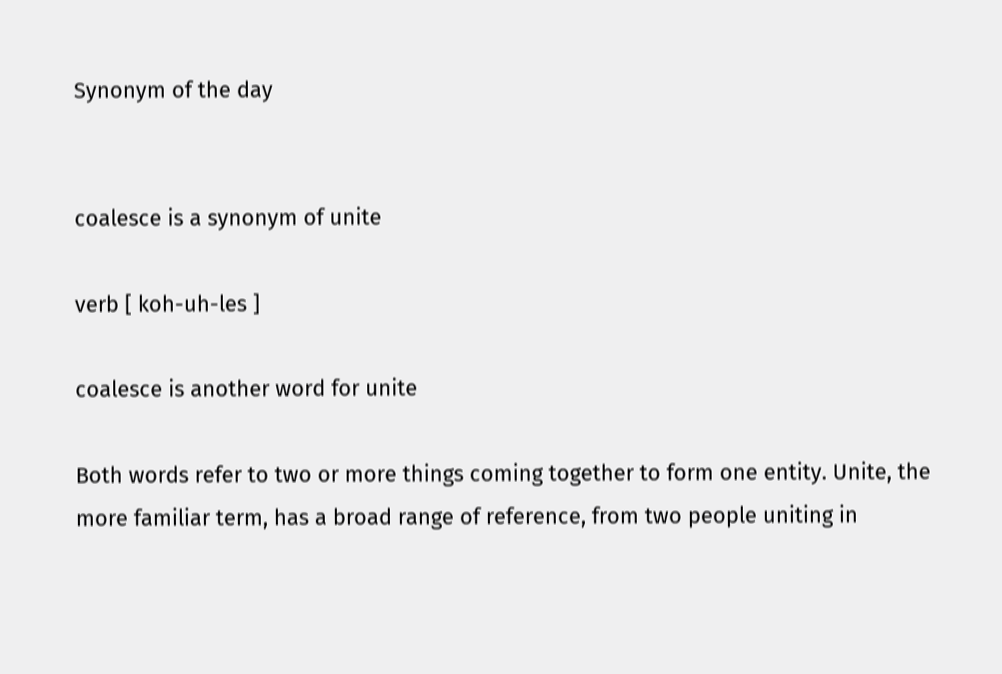Synonym of the day


coalesce is a synonym of unite

verb [ koh-uh-les ]

coalesce is another word for unite

Both words refer to two or more things coming together to form one entity. Unite, the more familiar term, has a broad range of reference, from two people uniting in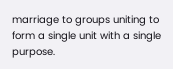marriage to groups uniting to form a single unit with a single purpose.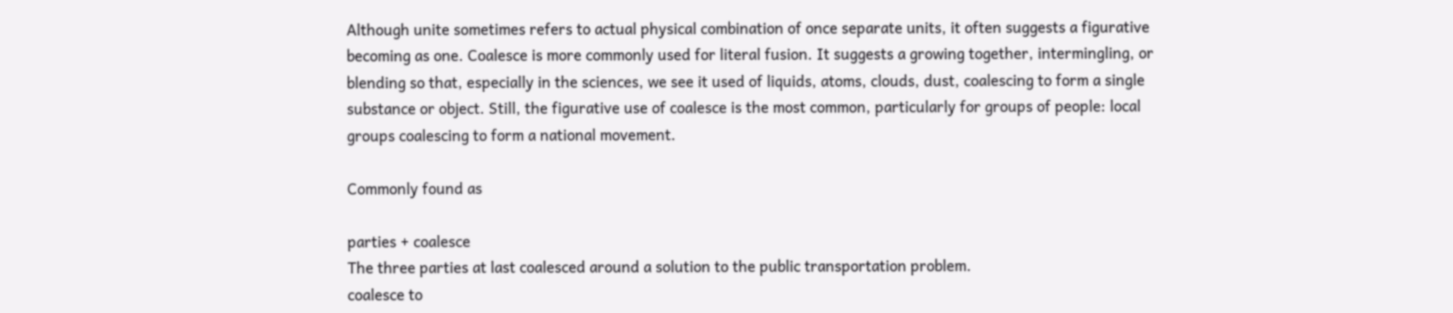Although unite sometimes refers to actual physical combination of once separate units, it often suggests a figurative becoming as one. Coalesce is more commonly used for literal fusion. It suggests a growing together, intermingling, or blending so that, especially in the sciences, we see it used of liquids, atoms, clouds, dust, coalescing to form a single substance or object. Still, the figurative use of coalesce is the most common, particularly for groups of people: local groups coalescing to form a national movement.

Commonly found as

parties + coalesce
The three parties at last coalesced around a solution to the public transportation problem.
coalesce to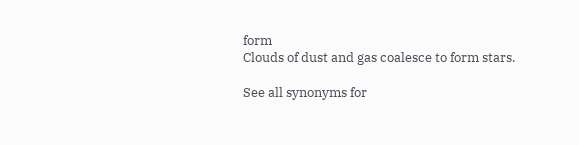form
Clouds of dust and gas coalesce to form stars.

See all synonyms for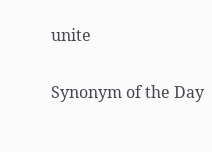unite

Synonym of the Day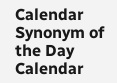Calendar
Synonym of the Day Calendar